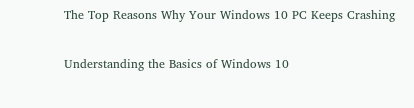The Top Reasons Why Your Windows 10 PC Keeps Crashing

Understanding the Basics of Windows 10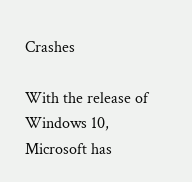Crashes

With the release of Windows 10, Microsoft has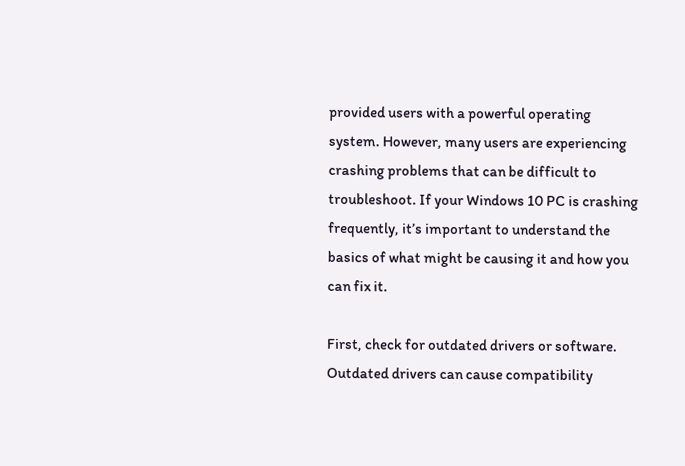provided users with a powerful operating system. However, many users are experiencing crashing problems that can be difficult to troubleshoot. If your Windows 10 PC is crashing frequently, it’s important to understand the basics of what might be causing it and how you can fix it.

First, check for outdated drivers or software. Outdated drivers can cause compatibility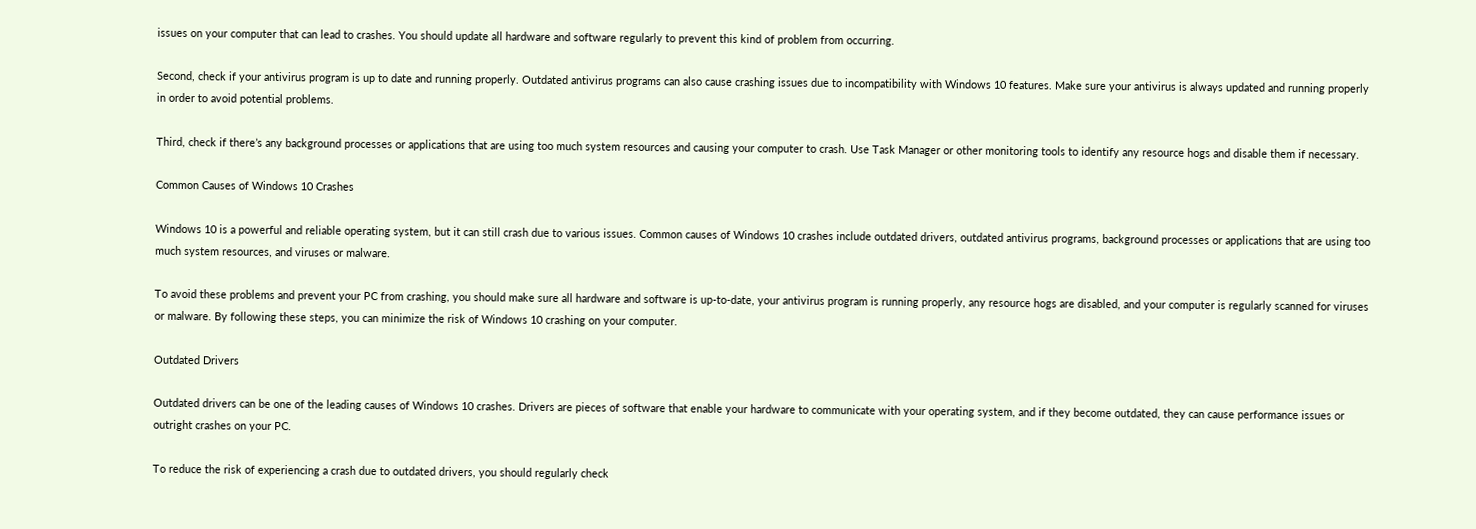issues on your computer that can lead to crashes. You should update all hardware and software regularly to prevent this kind of problem from occurring.

Second, check if your antivirus program is up to date and running properly. Outdated antivirus programs can also cause crashing issues due to incompatibility with Windows 10 features. Make sure your antivirus is always updated and running properly in order to avoid potential problems.

Third, check if there’s any background processes or applications that are using too much system resources and causing your computer to crash. Use Task Manager or other monitoring tools to identify any resource hogs and disable them if necessary.

Common Causes of Windows 10 Crashes

Windows 10 is a powerful and reliable operating system, but it can still crash due to various issues. Common causes of Windows 10 crashes include outdated drivers, outdated antivirus programs, background processes or applications that are using too much system resources, and viruses or malware.

To avoid these problems and prevent your PC from crashing, you should make sure all hardware and software is up-to-date, your antivirus program is running properly, any resource hogs are disabled, and your computer is regularly scanned for viruses or malware. By following these steps, you can minimize the risk of Windows 10 crashing on your computer.

Outdated Drivers

Outdated drivers can be one of the leading causes of Windows 10 crashes. Drivers are pieces of software that enable your hardware to communicate with your operating system, and if they become outdated, they can cause performance issues or outright crashes on your PC.

To reduce the risk of experiencing a crash due to outdated drivers, you should regularly check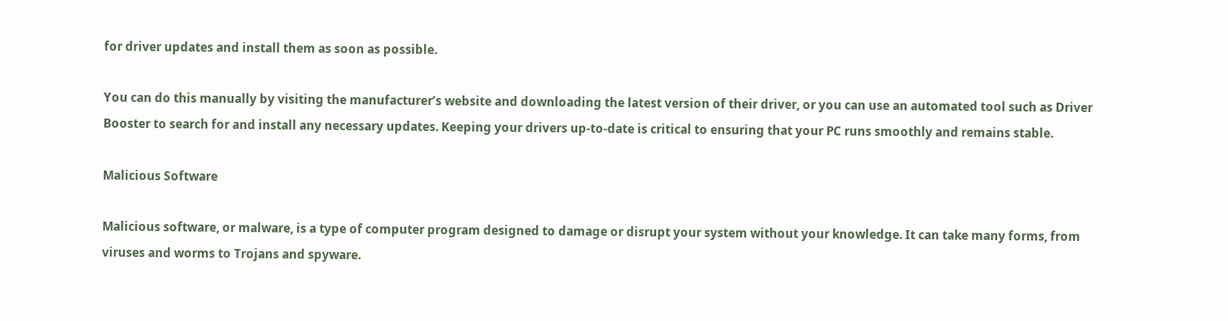for driver updates and install them as soon as possible.

You can do this manually by visiting the manufacturer’s website and downloading the latest version of their driver, or you can use an automated tool such as Driver Booster to search for and install any necessary updates. Keeping your drivers up-to-date is critical to ensuring that your PC runs smoothly and remains stable.

Malicious Software

Malicious software, or malware, is a type of computer program designed to damage or disrupt your system without your knowledge. It can take many forms, from viruses and worms to Trojans and spyware.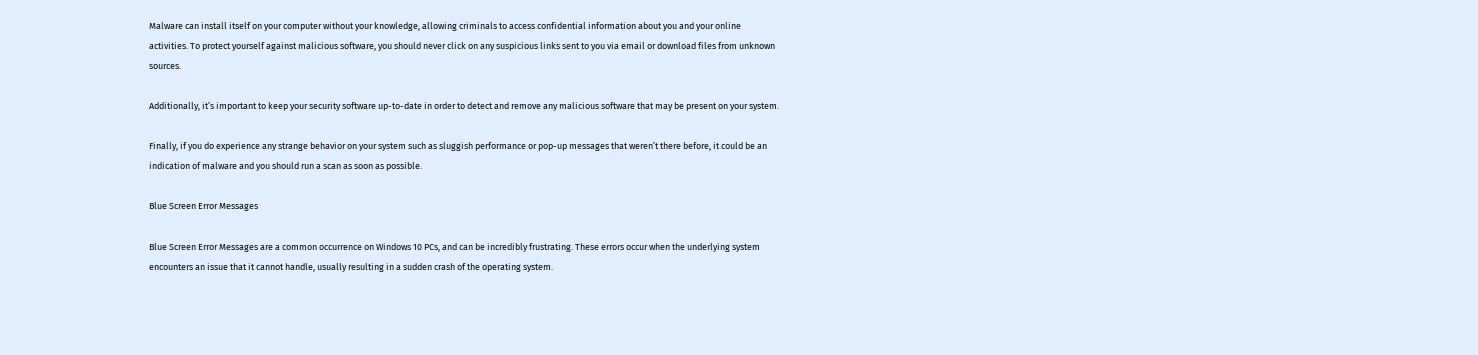Malware can install itself on your computer without your knowledge, allowing criminals to access confidential information about you and your online activities. To protect yourself against malicious software, you should never click on any suspicious links sent to you via email or download files from unknown sources.

Additionally, it’s important to keep your security software up-to-date in order to detect and remove any malicious software that may be present on your system.

Finally, if you do experience any strange behavior on your system such as sluggish performance or pop-up messages that weren’t there before, it could be an indication of malware and you should run a scan as soon as possible.

Blue Screen Error Messages

Blue Screen Error Messages are a common occurrence on Windows 10 PCs, and can be incredibly frustrating. These errors occur when the underlying system encounters an issue that it cannot handle, usually resulting in a sudden crash of the operating system.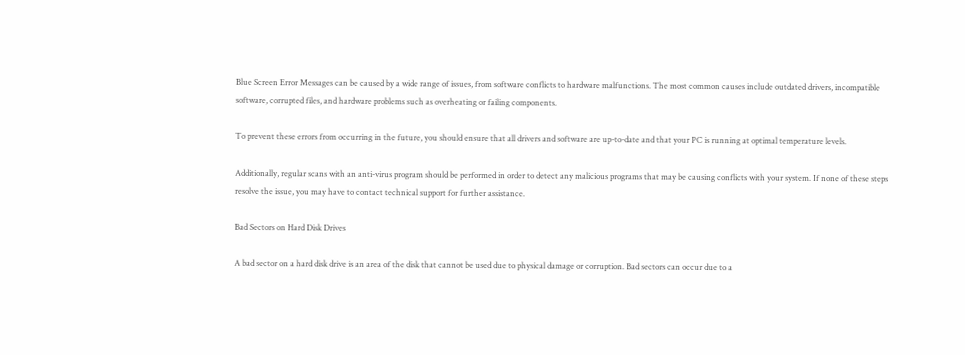Blue Screen Error Messages can be caused by a wide range of issues, from software conflicts to hardware malfunctions. The most common causes include outdated drivers, incompatible software, corrupted files, and hardware problems such as overheating or failing components.

To prevent these errors from occurring in the future, you should ensure that all drivers and software are up-to-date and that your PC is running at optimal temperature levels.

Additionally, regular scans with an anti-virus program should be performed in order to detect any malicious programs that may be causing conflicts with your system. If none of these steps resolve the issue, you may have to contact technical support for further assistance.

Bad Sectors on Hard Disk Drives

A bad sector on a hard disk drive is an area of the disk that cannot be used due to physical damage or corruption. Bad sectors can occur due to a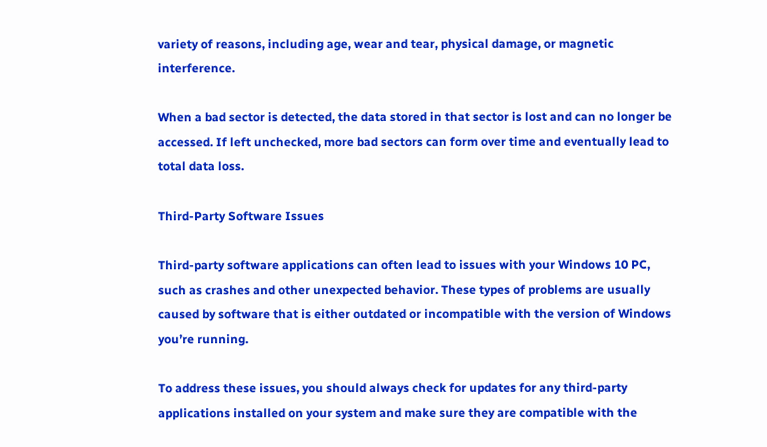variety of reasons, including age, wear and tear, physical damage, or magnetic interference.

When a bad sector is detected, the data stored in that sector is lost and can no longer be accessed. If left unchecked, more bad sectors can form over time and eventually lead to total data loss.

Third-Party Software Issues

Third-party software applications can often lead to issues with your Windows 10 PC, such as crashes and other unexpected behavior. These types of problems are usually caused by software that is either outdated or incompatible with the version of Windows you’re running.

To address these issues, you should always check for updates for any third-party applications installed on your system and make sure they are compatible with the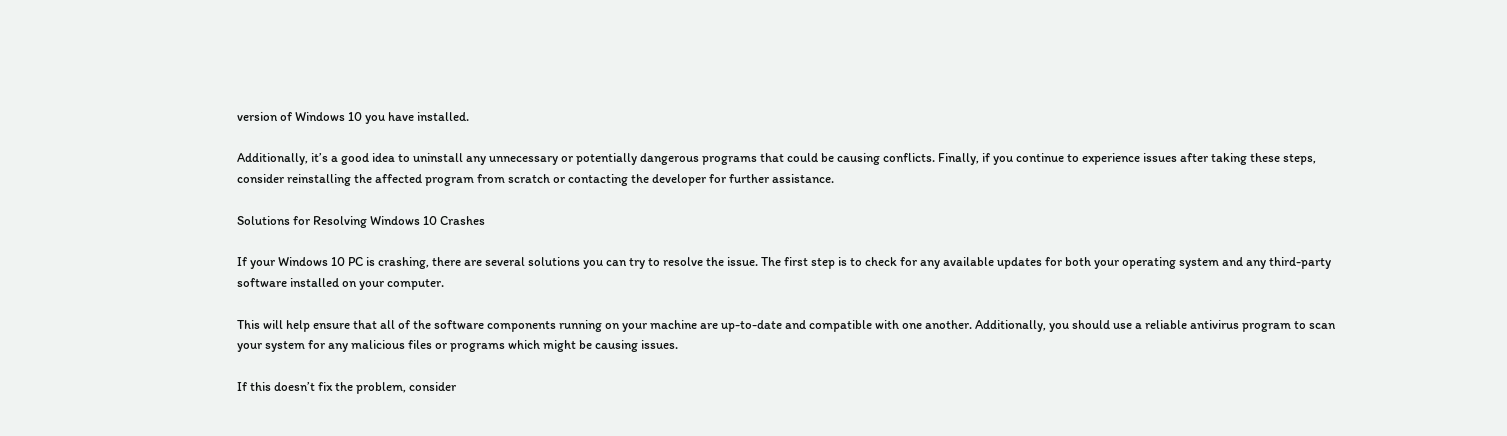version of Windows 10 you have installed.

Additionally, it’s a good idea to uninstall any unnecessary or potentially dangerous programs that could be causing conflicts. Finally, if you continue to experience issues after taking these steps, consider reinstalling the affected program from scratch or contacting the developer for further assistance.

Solutions for Resolving Windows 10 Crashes

If your Windows 10 PC is crashing, there are several solutions you can try to resolve the issue. The first step is to check for any available updates for both your operating system and any third-party software installed on your computer.

This will help ensure that all of the software components running on your machine are up-to-date and compatible with one another. Additionally, you should use a reliable antivirus program to scan your system for any malicious files or programs which might be causing issues.

If this doesn’t fix the problem, consider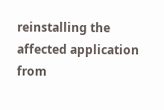reinstalling the affected application from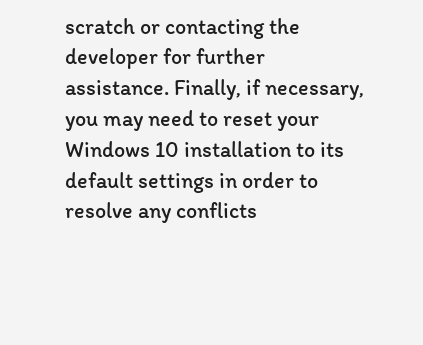scratch or contacting the developer for further assistance. Finally, if necessary, you may need to reset your Windows 10 installation to its default settings in order to resolve any conflicts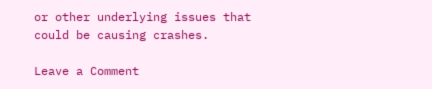or other underlying issues that could be causing crashes.

Leave a Comment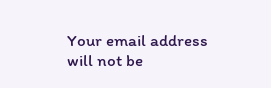Your email address will not be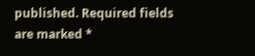published. Required fields are marked *